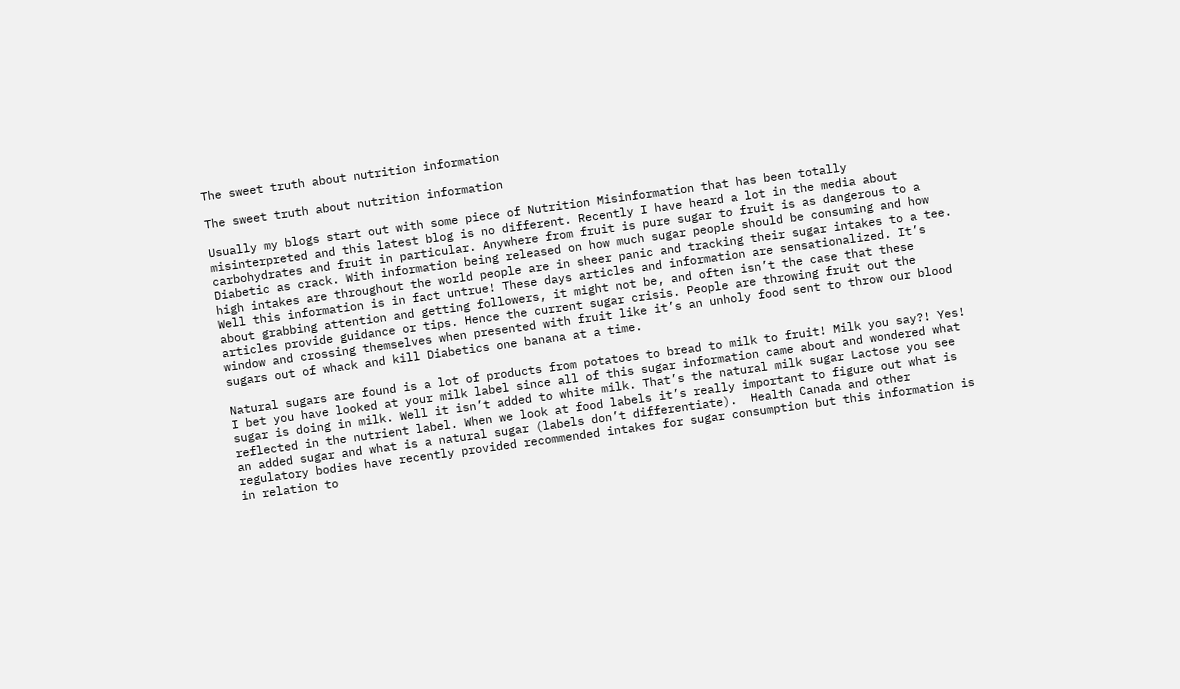The sweet truth about nutrition information

The sweet truth about nutrition information

Usually my blogs start out with some piece of Nutrition Misinformation that has been totally misinterpreted and this latest blog is no different. Recently I have heard a lot in the media about carbohydrates and fruit in particular. Anywhere from fruit is pure sugar to fruit is as dangerous to a Diabetic as crack. With information being released on how much sugar people should be consuming and how high intakes are throughout the world people are in sheer panic and tracking their sugar intakes to a tee. Well this information is in fact untrue! These days articles and information are sensationalized. It’s about grabbing attention and getting followers, it might not be, and often isn’t the case that these articles provide guidance or tips. Hence the current sugar crisis. People are throwing fruit out the window and crossing themselves when presented with fruit like it’s an unholy food sent to throw our blood sugars out of whack and kill Diabetics one banana at a time.

Natural sugars are found is a lot of products from potatoes to bread to milk to fruit! Milk you say?! Yes! I bet you have looked at your milk label since all of this sugar information came about and wondered what sugar is doing in milk. Well it isn’t added to white milk. That’s the natural milk sugar Lactose you see reflected in the nutrient label. When we look at food labels it’s really important to figure out what is an added sugar and what is a natural sugar (labels don’t differentiate).  Health Canada and other regulatory bodies have recently provided recommended intakes for sugar consumption but this information is in relation to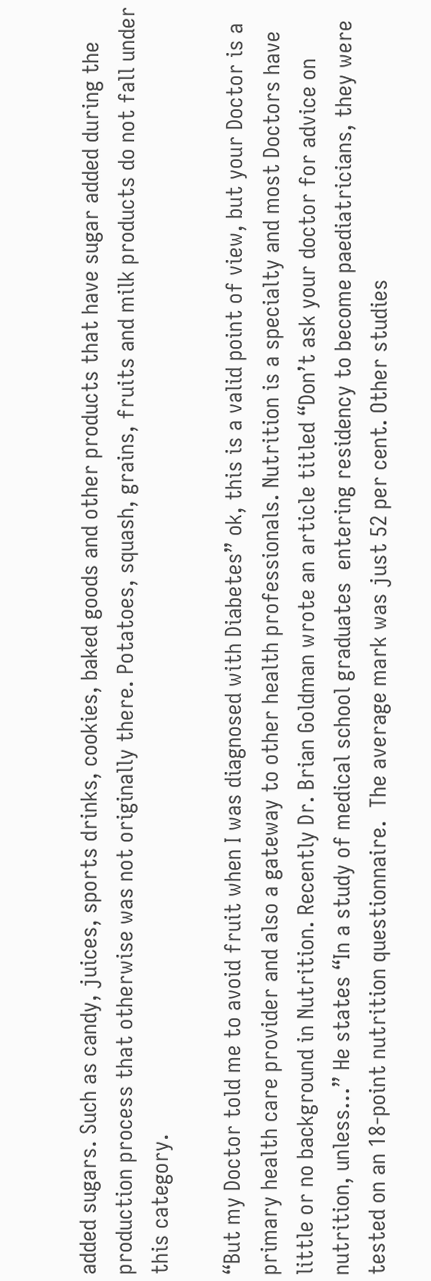added sugars. Such as candy, juices, sports drinks, cookies, baked goods and other products that have sugar added during the production process that otherwise was not originally there. Potatoes, squash, grains, fruits and milk products do not fall under this category.

“But my Doctor told me to avoid fruit when I was diagnosed with Diabetes” ok, this is a valid point of view, but your Doctor is a primary health care provider and also a gateway to other health professionals. Nutrition is a specialty and most Doctors have little or no background in Nutrition. Recently Dr. Brian Goldman wrote an article titled “Don’t ask your doctor for advice on nutrition, unless…” He states “In a study of medical school graduates  entering residency to become paediatricians, they were tested on an 18-point nutrition questionnaire.  The average mark was just 52 per cent. Other studies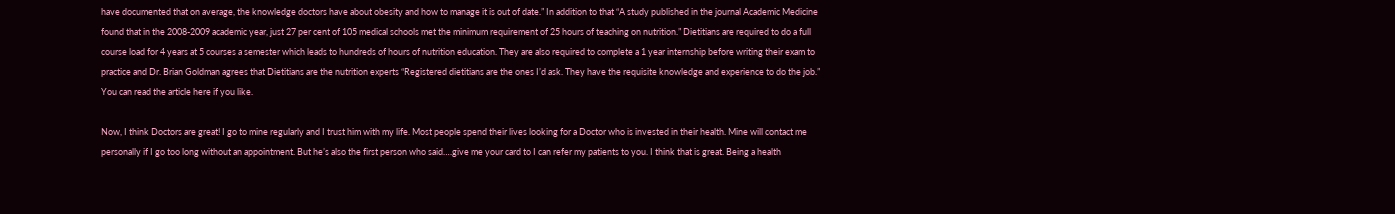have documented that on average, the knowledge doctors have about obesity and how to manage it is out of date.” In addition to that “A study published in the journal Academic Medicine found that in the 2008-2009 academic year, just 27 per cent of 105 medical schools met the minimum requirement of 25 hours of teaching on nutrition.” Dietitians are required to do a full course load for 4 years at 5 courses a semester which leads to hundreds of hours of nutrition education. They are also required to complete a 1 year internship before writing their exam to practice and Dr. Brian Goldman agrees that Dietitians are the nutrition experts “Registered dietitians are the ones I’d ask. They have the requisite knowledge and experience to do the job.” You can read the article here if you like.

Now, I think Doctors are great! I go to mine regularly and I trust him with my life. Most people spend their lives looking for a Doctor who is invested in their health. Mine will contact me personally if I go too long without an appointment. But he’s also the first person who said….give me your card to I can refer my patients to you. I think that is great. Being a health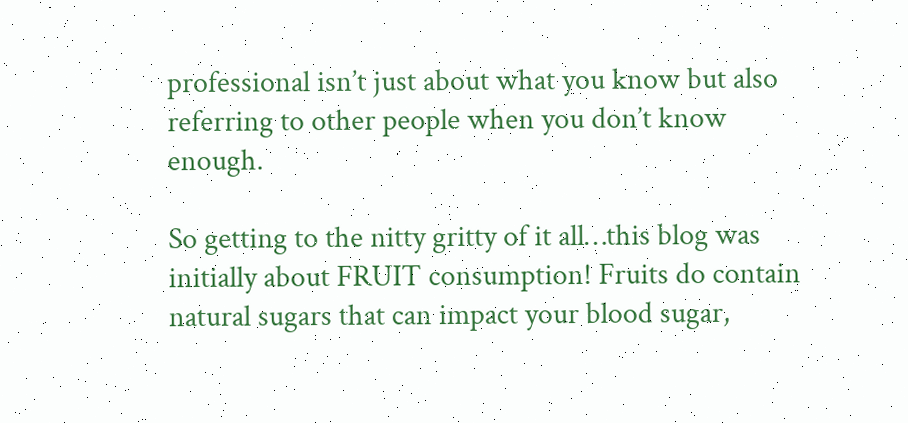professional isn’t just about what you know but also referring to other people when you don’t know enough.

So getting to the nitty gritty of it all…this blog was initially about FRUIT consumption! Fruits do contain natural sugars that can impact your blood sugar,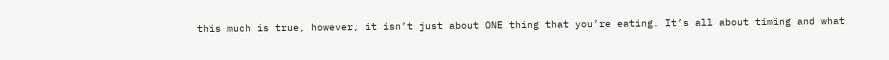this much is true, however, it isn’t just about ONE thing that you’re eating. It’s all about timing and what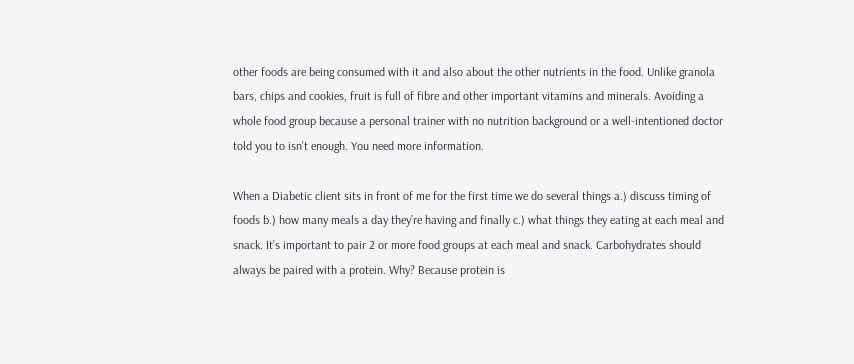other foods are being consumed with it and also about the other nutrients in the food. Unlike granola bars, chips and cookies, fruit is full of fibre and other important vitamins and minerals. Avoiding a whole food group because a personal trainer with no nutrition background or a well-intentioned doctor told you to isn’t enough. You need more information.

When a Diabetic client sits in front of me for the first time we do several things a.) discuss timing of foods b.) how many meals a day they’re having and finally c.) what things they eating at each meal and snack. It’s important to pair 2 or more food groups at each meal and snack. Carbohydrates should always be paired with a protein. Why? Because protein is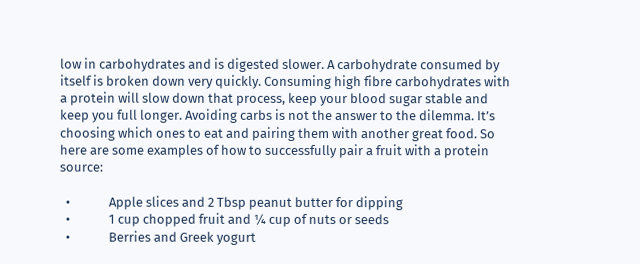low in carbohydrates and is digested slower. A carbohydrate consumed by itself is broken down very quickly. Consuming high fibre carbohydrates with a protein will slow down that process, keep your blood sugar stable and keep you full longer. Avoiding carbs is not the answer to the dilemma. It’s choosing which ones to eat and pairing them with another great food. So here are some examples of how to successfully pair a fruit with a protein source:

  •             Apple slices and 2 Tbsp peanut butter for dipping
  •             1 cup chopped fruit and ¼ cup of nuts or seeds
  •             Berries and Greek yogurt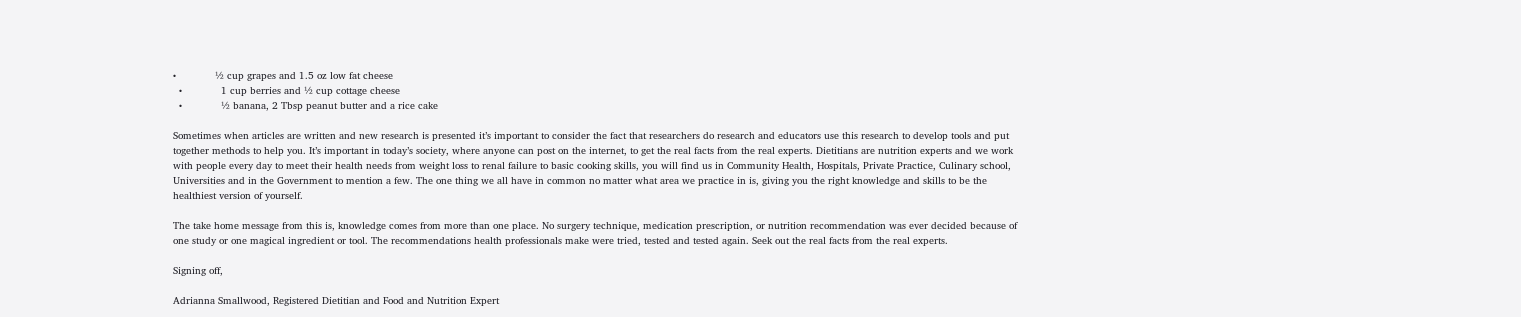•             ½ cup grapes and 1.5 oz low fat cheese
  •             1 cup berries and ½ cup cottage cheese
  •             ½ banana, 2 Tbsp peanut butter and a rice cake

Sometimes when articles are written and new research is presented it’s important to consider the fact that researchers do research and educators use this research to develop tools and put together methods to help you. It’s important in today’s society, where anyone can post on the internet, to get the real facts from the real experts. Dietitians are nutrition experts and we work with people every day to meet their health needs from weight loss to renal failure to basic cooking skills, you will find us in Community Health, Hospitals, Private Practice, Culinary school, Universities and in the Government to mention a few. The one thing we all have in common no matter what area we practice in is, giving you the right knowledge and skills to be the healthiest version of yourself.

The take home message from this is, knowledge comes from more than one place. No surgery technique, medication prescription, or nutrition recommendation was ever decided because of one study or one magical ingredient or tool. The recommendations health professionals make were tried, tested and tested again. Seek out the real facts from the real experts.

Signing off,

Adrianna Smallwood, Registered Dietitian and Food and Nutrition Expert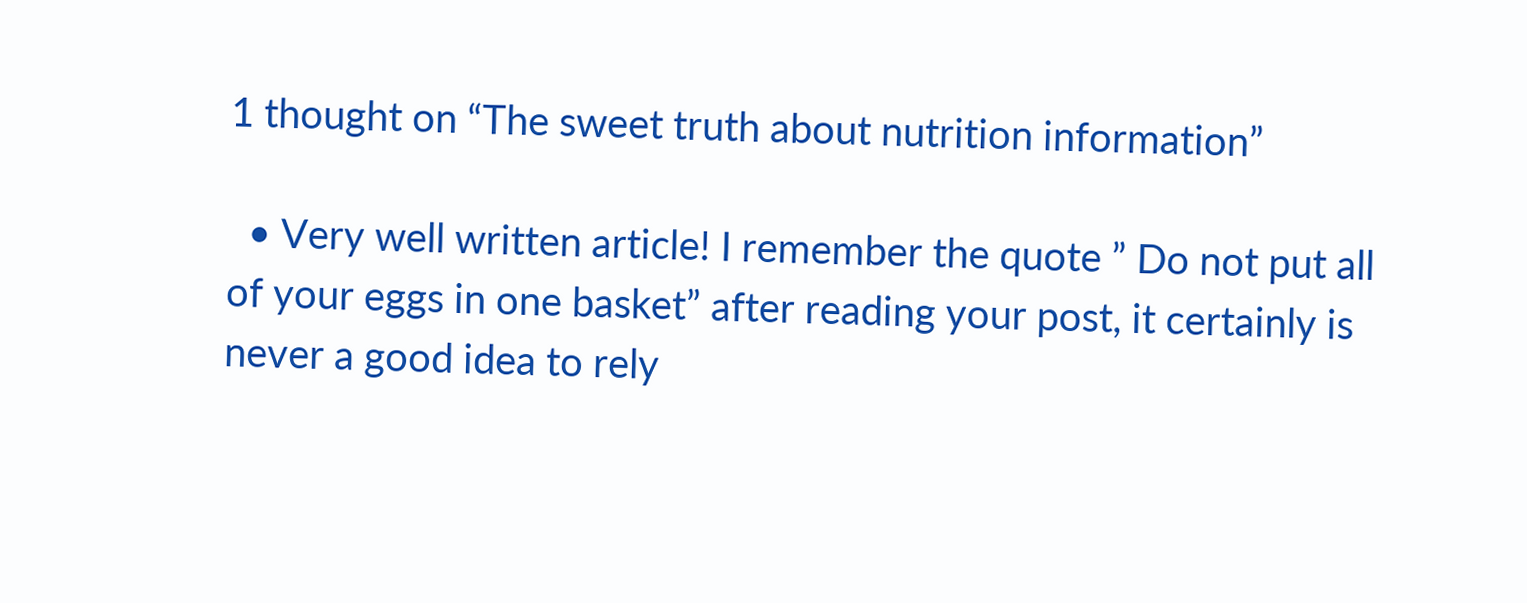1 thought on “The sweet truth about nutrition information”

  • Very well written article! I remember the quote ” Do not put all of your eggs in one basket” after reading your post, it certainly is never a good idea to rely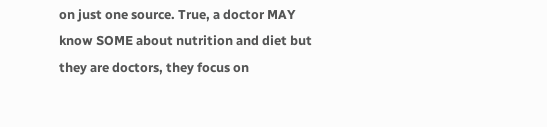on just one source. True, a doctor MAY know SOME about nutrition and diet but they are doctors, they focus on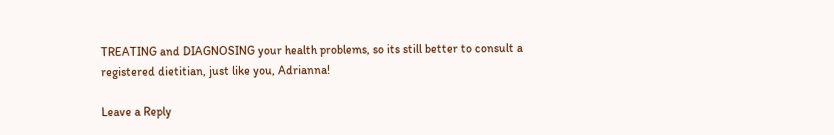TREATING and DIAGNOSING your health problems, so its still better to consult a registered dietitian, just like you, Adrianna!

Leave a Reply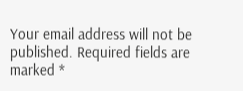Your email address will not be published. Required fields are marked *